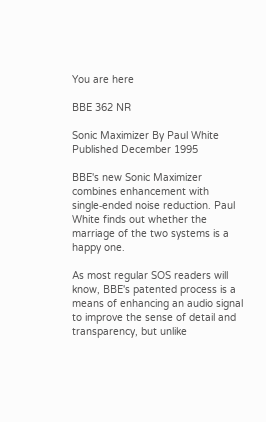You are here

BBE 362 NR

Sonic Maximizer By Paul White
Published December 1995

BBE's new Sonic Maximizer combines enhancement with single‑ended noise reduction. Paul White finds out whether the marriage of the two systems is a happy one.

As most regular SOS readers will know, BBE's patented process is a means of enhancing an audio signal to improve the sense of detail and transparency, but unlike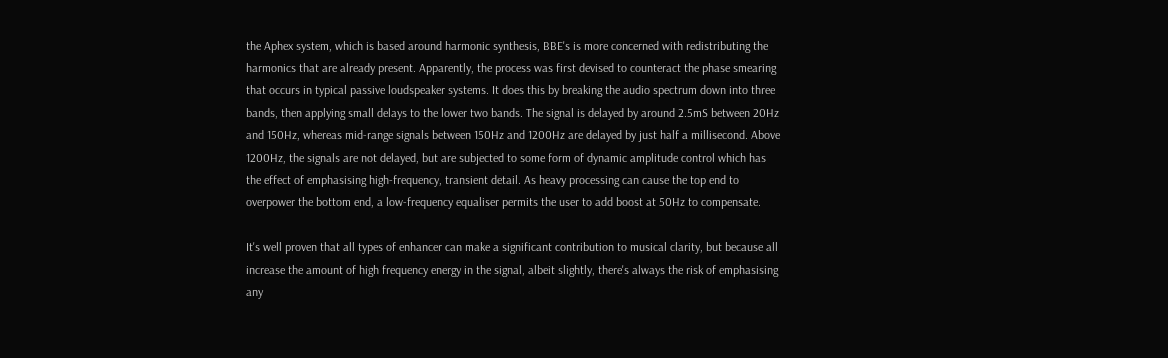the Aphex system, which is based around harmonic synthesis, BBE's is more concerned with redistributing the harmonics that are already present. Apparently, the process was first devised to counteract the phase smearing that occurs in typical passive loudspeaker systems. It does this by breaking the audio spectrum down into three bands, then applying small delays to the lower two bands. The signal is delayed by around 2.5mS between 20Hz and 150Hz, whereas mid‑range signals between 150Hz and 1200Hz are delayed by just half a millisecond. Above 1200Hz, the signals are not delayed, but are subjected to some form of dynamic amplitude control which has the effect of emphasising high‑frequency, transient detail. As heavy processing can cause the top end to overpower the bottom end, a low‑frequency equaliser permits the user to add boost at 50Hz to compensate.

It's well proven that all types of enhancer can make a significant contribution to musical clarity, but because all increase the amount of high frequency energy in the signal, albeit slightly, there's always the risk of emphasising any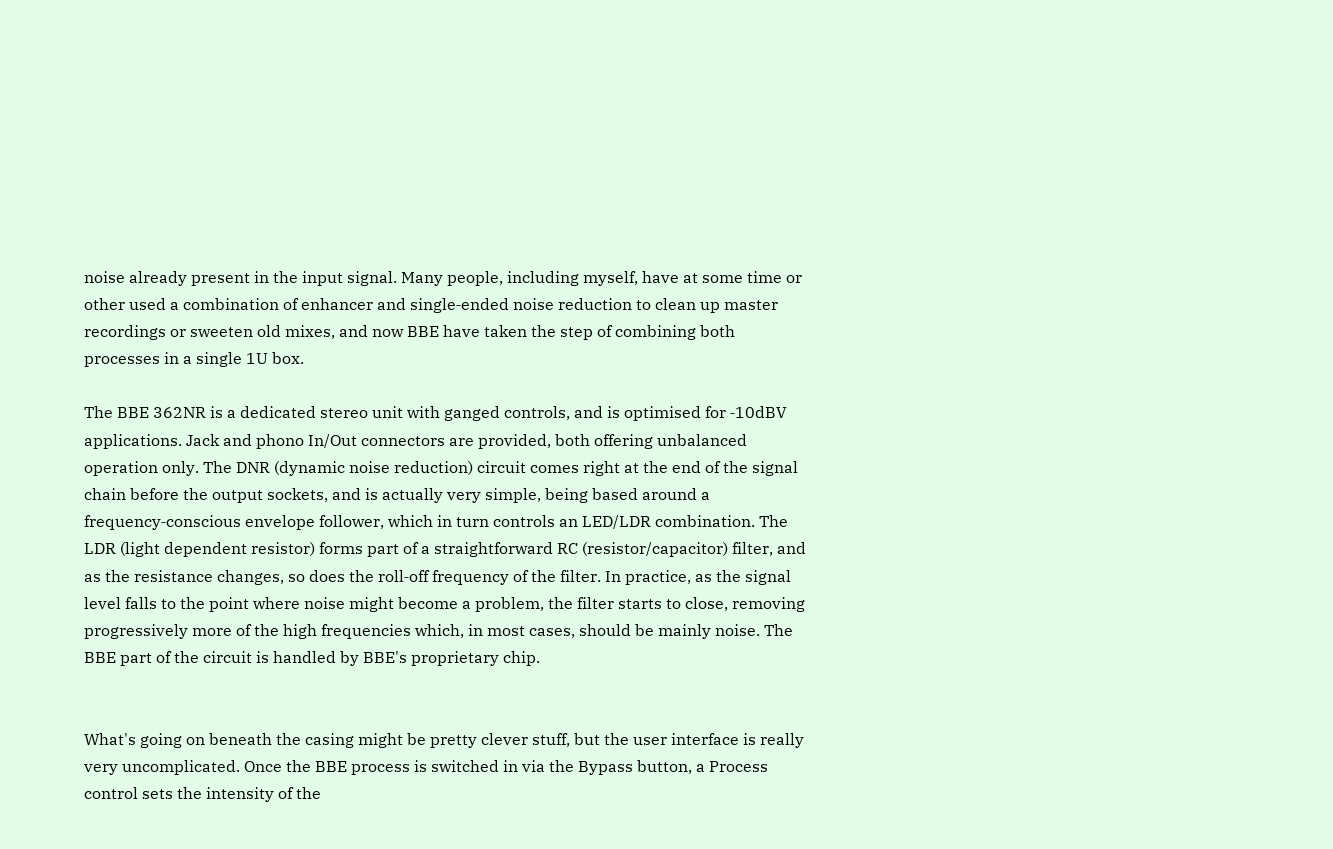noise already present in the input signal. Many people, including myself, have at some time or other used a combination of enhancer and single‑ended noise reduction to clean up master recordings or sweeten old mixes, and now BBE have taken the step of combining both processes in a single 1U box.

The BBE 362NR is a dedicated stereo unit with ganged controls, and is optimised for ‑10dBV applications. Jack and phono In/Out connectors are provided, both offering unbalanced operation only. The DNR (dynamic noise reduction) circuit comes right at the end of the signal chain before the output sockets, and is actually very simple, being based around a frequency‑conscious envelope follower, which in turn controls an LED/LDR combination. The LDR (light dependent resistor) forms part of a straightforward RC (resistor/capacitor) filter, and as the resistance changes, so does the roll‑off frequency of the filter. In practice, as the signal level falls to the point where noise might become a problem, the filter starts to close, removing progressively more of the high frequencies which, in most cases, should be mainly noise. The BBE part of the circuit is handled by BBE's proprietary chip.


What's going on beneath the casing might be pretty clever stuff, but the user interface is really very uncomplicated. Once the BBE process is switched in via the Bypass button, a Process control sets the intensity of the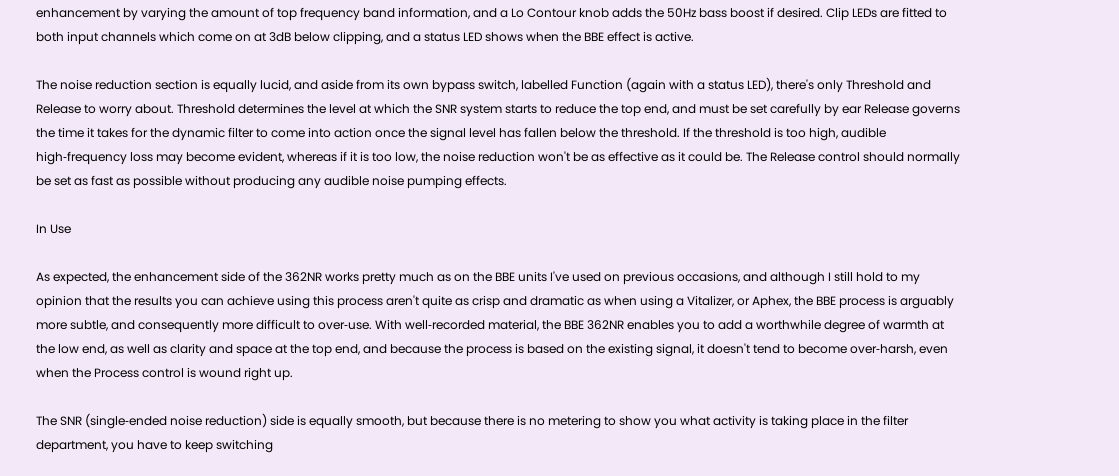enhancement by varying the amount of top frequency band information, and a Lo Contour knob adds the 50Hz bass boost if desired. Clip LEDs are fitted to both input channels which come on at 3dB below clipping, and a status LED shows when the BBE effect is active.

The noise reduction section is equally lucid, and aside from its own bypass switch, labelled Function (again with a status LED), there's only Threshold and Release to worry about. Threshold determines the level at which the SNR system starts to reduce the top end, and must be set carefully by ear Release governs the time it takes for the dynamic filter to come into action once the signal level has fallen below the threshold. If the threshold is too high, audible high‑frequency loss may become evident, whereas if it is too low, the noise reduction won't be as effective as it could be. The Release control should normally be set as fast as possible without producing any audible noise pumping effects.

In Use

As expected, the enhancement side of the 362NR works pretty much as on the BBE units I've used on previous occasions, and although I still hold to my opinion that the results you can achieve using this process aren't quite as crisp and dramatic as when using a Vitalizer, or Aphex, the BBE process is arguably more subtle, and consequently more difficult to over‑use. With well‑recorded material, the BBE 362NR enables you to add a worthwhile degree of warmth at the low end, as well as clarity and space at the top end, and because the process is based on the existing signal, it doesn't tend to become over‑harsh, even when the Process control is wound right up.

The SNR (single‑ended noise reduction) side is equally smooth, but because there is no metering to show you what activity is taking place in the filter department, you have to keep switching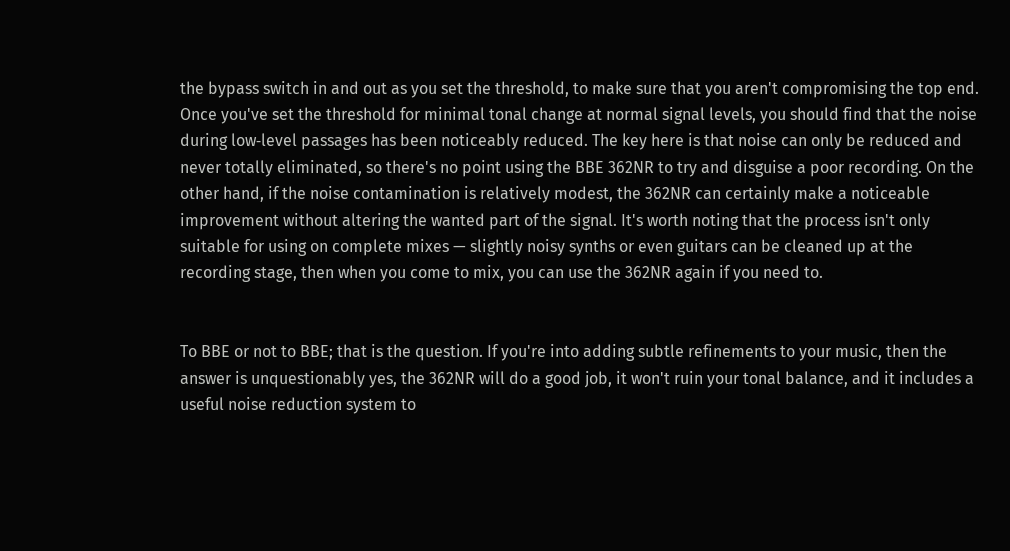the bypass switch in and out as you set the threshold, to make sure that you aren't compromising the top end. Once you've set the threshold for minimal tonal change at normal signal levels, you should find that the noise during low‑level passages has been noticeably reduced. The key here is that noise can only be reduced and never totally eliminated, so there's no point using the BBE 362NR to try and disguise a poor recording. On the other hand, if the noise contamination is relatively modest, the 362NR can certainly make a noticeable improvement without altering the wanted part of the signal. It's worth noting that the process isn't only suitable for using on complete mixes — slightly noisy synths or even guitars can be cleaned up at the recording stage, then when you come to mix, you can use the 362NR again if you need to.


To BBE or not to BBE; that is the question. If you're into adding subtle refinements to your music, then the answer is unquestionably yes, the 362NR will do a good job, it won't ruin your tonal balance, and it includes a useful noise reduction system to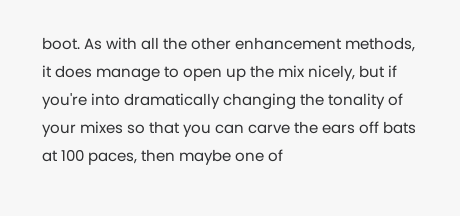boot. As with all the other enhancement methods, it does manage to open up the mix nicely, but if you're into dramatically changing the tonality of your mixes so that you can carve the ears off bats at 100 paces, then maybe one of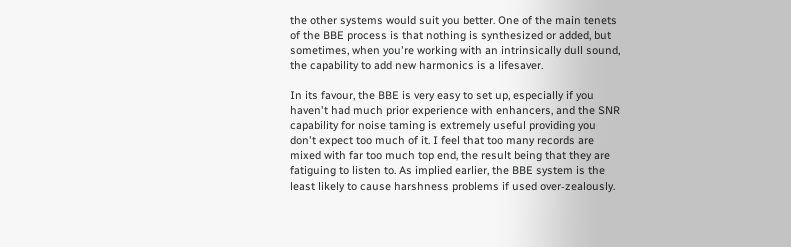the other systems would suit you better. One of the main tenets of the BBE process is that nothing is synthesized or added, but sometimes, when you're working with an intrinsically dull sound, the capability to add new harmonics is a lifesaver.

In its favour, the BBE is very easy to set up, especially if you haven't had much prior experience with enhancers, and the SNR capability for noise taming is extremely useful providing you don't expect too much of it. I feel that too many records are mixed with far too much top end, the result being that they are fatiguing to listen to. As implied earlier, the BBE system is the least likely to cause harshness problems if used over‑zealously.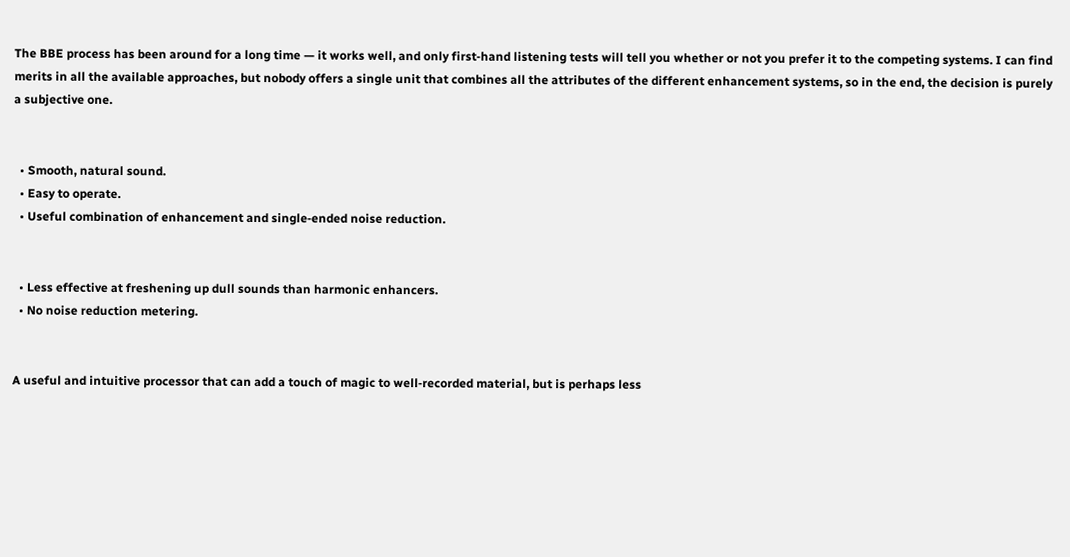The BBE process has been around for a long time — it works well, and only first‑hand listening tests will tell you whether or not you prefer it to the competing systems. I can find merits in all the available approaches, but nobody offers a single unit that combines all the attributes of the different enhancement systems, so in the end, the decision is purely a subjective one.


  • Smooth, natural sound.
  • Easy to operate.
  • Useful combination of enhancement and single‑ended noise reduction.


  • Less effective at freshening up dull sounds than harmonic enhancers.
  • No noise reduction metering.


A useful and intuitive processor that can add a touch of magic to well‑recorded material, but is perhaps less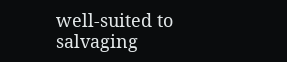well‑suited to salvaging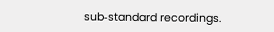sub‑standard recordings.